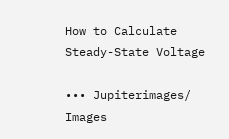How to Calculate Steady-State Voltage

••• Jupiterimages/ Images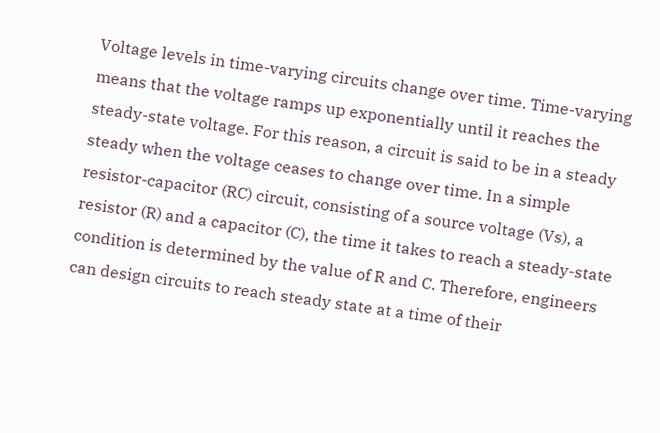Voltage levels in time-varying circuits change over time. Time-varying means that the voltage ramps up exponentially until it reaches the steady-state voltage. For this reason, a circuit is said to be in a steady steady when the voltage ceases to change over time. In a simple resistor-capacitor (RC) circuit, consisting of a source voltage (Vs), a resistor (R) and a capacitor (C), the time it takes to reach a steady-state condition is determined by the value of R and C. Therefore, engineers can design circuits to reach steady state at a time of their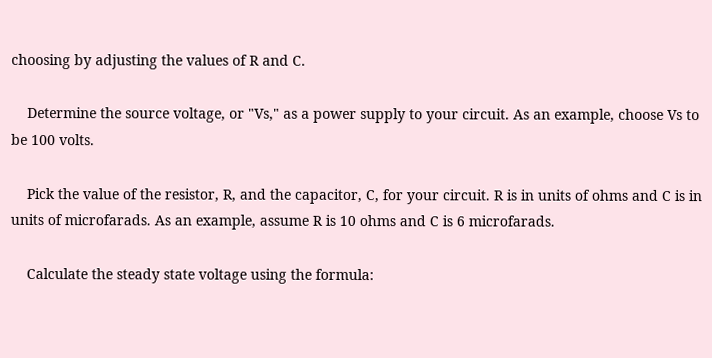choosing by adjusting the values of R and C.

    Determine the source voltage, or "Vs," as a power supply to your circuit. As an example, choose Vs to be 100 volts.

    Pick the value of the resistor, R, and the capacitor, C, for your circuit. R is in units of ohms and C is in units of microfarads. As an example, assume R is 10 ohms and C is 6 microfarads.

    Calculate the steady state voltage using the formula: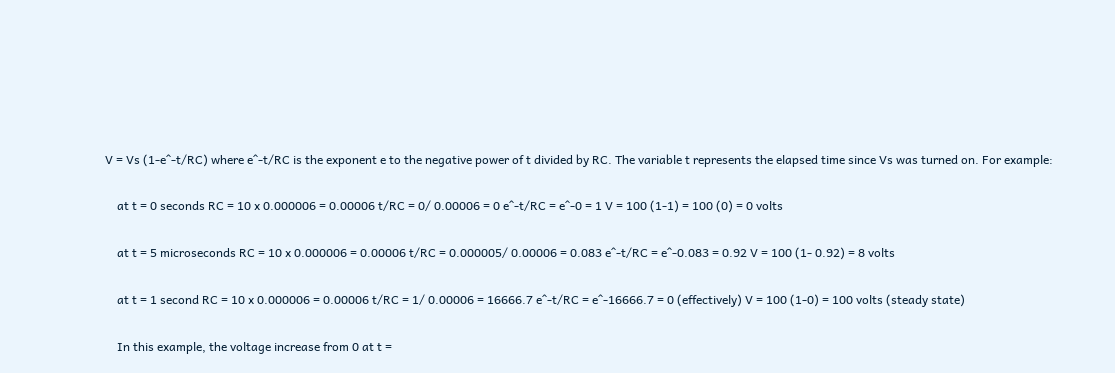V = Vs (1-e^-t/RC) where e^-t/RC is the exponent e to the negative power of t divided by RC. The variable t represents the elapsed time since Vs was turned on. For example:

    at t = 0 seconds RC = 10 x 0.000006 = 0.00006 t/RC = 0/ 0.00006 = 0 e^-t/RC = e^-0 = 1 V = 100 (1-1) = 100 (0) = 0 volts

    at t = 5 microseconds RC = 10 x 0.000006 = 0.00006 t/RC = 0.000005/ 0.00006 = 0.083 e^-t/RC = e^-0.083 = 0.92 V = 100 (1- 0.92) = 8 volts

    at t = 1 second RC = 10 x 0.000006 = 0.00006 t/RC = 1/ 0.00006 = 16666.7 e^-t/RC = e^-16666.7 = 0 (effectively) V = 100 (1-0) = 100 volts (steady state)

    In this example, the voltage increase from 0 at t =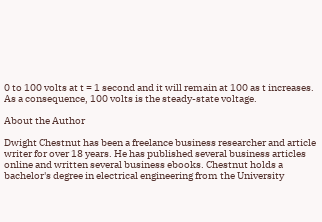0 to 100 volts at t = 1 second and it will remain at 100 as t increases. As a consequence, 100 volts is the steady-state voltage.

About the Author

Dwight Chestnut has been a freelance business researcher and article writer for over 18 years. He has published several business articles online and written several business ebooks. Chestnut holds a bachelor's degree in electrical engineering from the University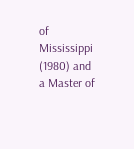of Mississippi (1980) and a Master of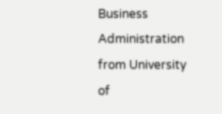Business Administration from University of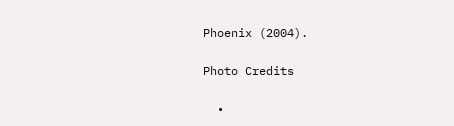Phoenix (2004).

Photo Credits

  •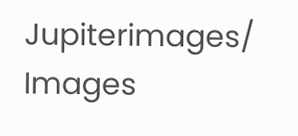Jupiterimages/ Images